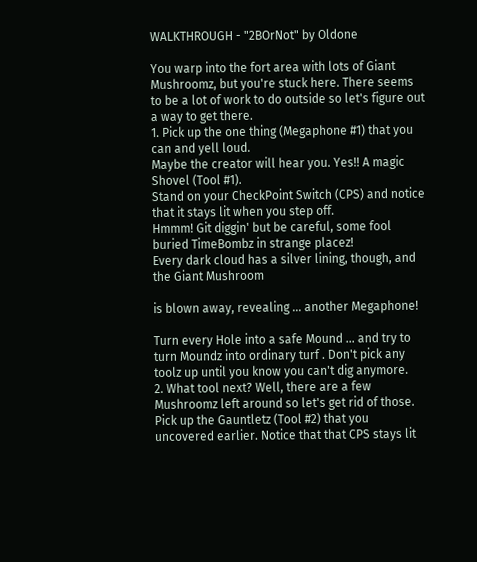WALKTHROUGH - "2BOrNot" by Oldone

You warp into the fort area with lots of Giant Mushroomz, but you're stuck here. There seems to be a lot of work to do outside so let's figure out a way to get there.
1. Pick up the one thing (Megaphone #1) that you can and yell loud.
Maybe the creator will hear you. Yes!! A magic Shovel (Tool #1).
Stand on your CheckPoint Switch (CPS) and notice that it stays lit when you step off.
Hmmm! Git diggin' but be careful, some fool buried TimeBombz in strange placez!
Every dark cloud has a silver lining, though, and the Giant Mushroom

is blown away, revealing ... another Megaphone!

Turn every Hole into a safe Mound ... and try to turn Moundz into ordinary turf . Don't pick any toolz up until you know you can't dig anymore.
2. What tool next? Well, there are a few Mushroomz left around so let's get rid of those.
Pick up the Gauntletz (Tool #2) that you uncovered earlier. Notice that that CPS stays lit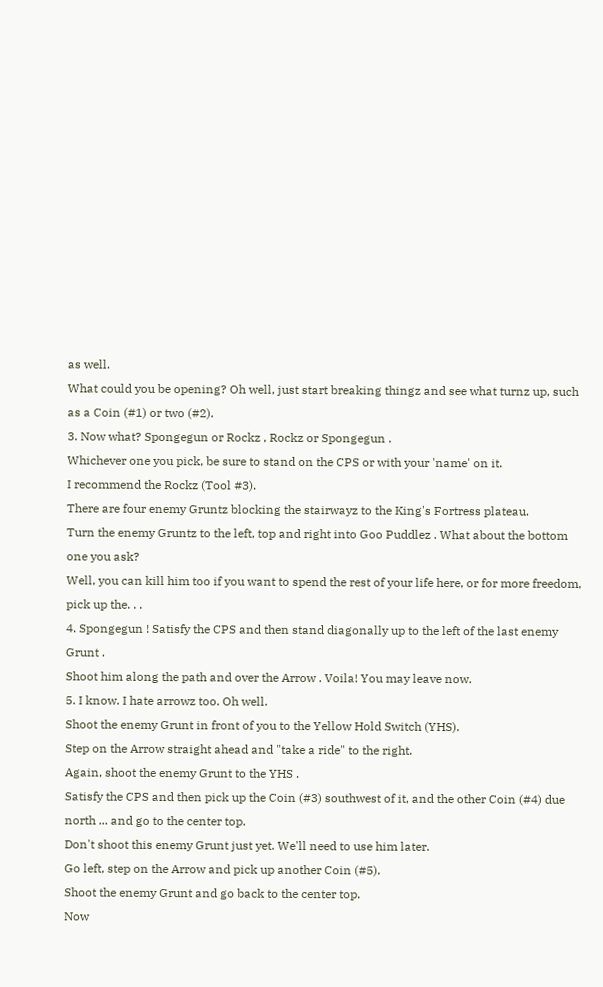as well.
What could you be opening? Oh well, just start breaking thingz and see what turnz up, such as a Coin (#1) or two (#2).
3. Now what? Spongegun or Rockz , Rockz or Spongegun .
Whichever one you pick, be sure to stand on the CPS or with your 'name' on it.
I recommend the Rockz (Tool #3).
There are four enemy Gruntz blocking the stairwayz to the King's Fortress plateau.
Turn the enemy Gruntz to the left, top and right into Goo Puddlez . What about the bottom one you ask?
Well, you can kill him too if you want to spend the rest of your life here, or for more freedom, pick up the. . .
4. Spongegun ! Satisfy the CPS and then stand diagonally up to the left of the last enemy Grunt .
Shoot him along the path and over the Arrow . Voila! You may leave now.
5. I know. I hate arrowz too. Oh well.
Shoot the enemy Grunt in front of you to the Yellow Hold Switch (YHS).
Step on the Arrow straight ahead and "take a ride" to the right.
Again, shoot the enemy Grunt to the YHS .
Satisfy the CPS and then pick up the Coin (#3) southwest of it, and the other Coin (#4) due north ... and go to the center top.
Don't shoot this enemy Grunt just yet. We'll need to use him later.
Go left, step on the Arrow and pick up another Coin (#5).
Shoot the enemy Grunt and go back to the center top.
Now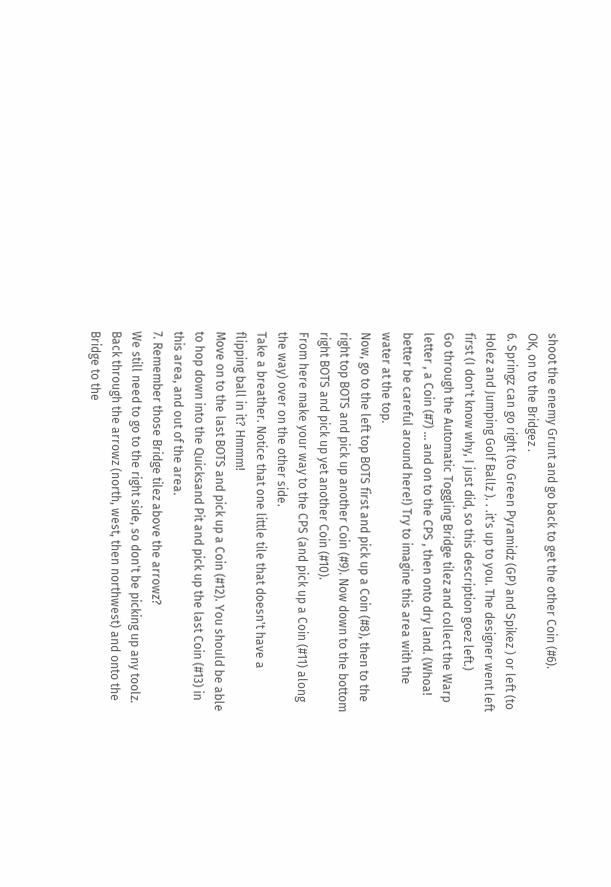shoot the enemy Grunt and go back to get the other Coin (#6).
OK, on to the Bridgez .
6. Springz can go right (to Green Pyramidz (GP) and Spikez ) or left (to Holez and Jumping Golf Ballz ). . .it's up to you. The designer went left first (I don't know why, I just did, so this description goez left.)
Go through the Automatic Toggling Bridge tilez and collect the Warp letter , a Coin (#7) ... and on to the CPS , then onto dry land. (Whoa! better be careful around here!) Try to imagine this area with the water at the top.
Now, go to the left top BOTS first and pick up a Coin (#8), then to the right top BOTS and pick up another Coin (#9). Now down to the bottom right BOTS and pick up yet another Coin (#10).
From here make your way to the CPS (and pick up a Coin (#11) along the way) over on the other side.
Take a breather. Notice that one little tile that doesn't have a flipping ball in it? Hmmm!
Move on to the last BOTS and pick up a Coin (#12). You should be able to hop down into the Quicksand Pit and pick up the last Coin (#13) in this area, and out of the area.
7. Remember those Bridge tilez above the arrowz?
We still need to go to the right side, so don't be picking up any toolz.
Back through the arrowz (north, west, then northwest) and onto the Bridge to the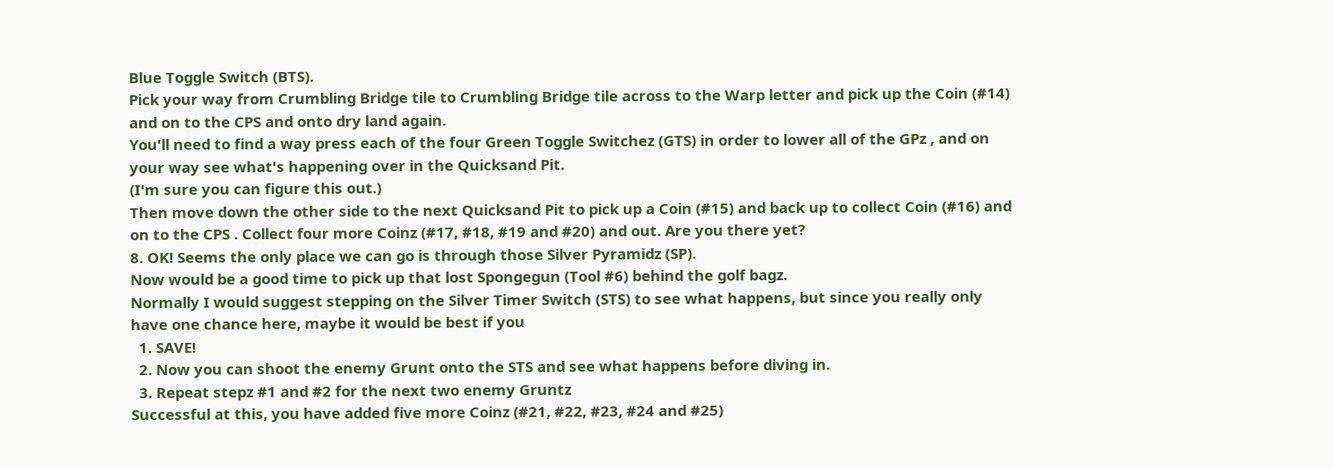Blue Toggle Switch (BTS).
Pick your way from Crumbling Bridge tile to Crumbling Bridge tile across to the Warp letter and pick up the Coin (#14) and on to the CPS and onto dry land again.
You'll need to find a way press each of the four Green Toggle Switchez (GTS) in order to lower all of the GPz , and on your way see what's happening over in the Quicksand Pit.
(I'm sure you can figure this out.)
Then move down the other side to the next Quicksand Pit to pick up a Coin (#15) and back up to collect Coin (#16) and on to the CPS . Collect four more Coinz (#17, #18, #19 and #20) and out. Are you there yet?
8. OK! Seems the only place we can go is through those Silver Pyramidz (SP).
Now would be a good time to pick up that lost Spongegun (Tool #6) behind the golf bagz.
Normally I would suggest stepping on the Silver Timer Switch (STS) to see what happens, but since you really only have one chance here, maybe it would be best if you
  1. SAVE!
  2. Now you can shoot the enemy Grunt onto the STS and see what happens before diving in.
  3. Repeat stepz #1 and #2 for the next two enemy Gruntz
Successful at this, you have added five more Coinz (#21, #22, #23, #24 and #25)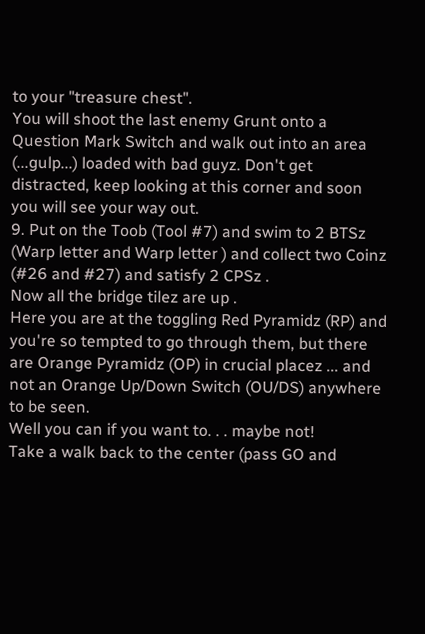to your "treasure chest".
You will shoot the last enemy Grunt onto a Question Mark Switch and walk out into an area (...gulp...) loaded with bad guyz. Don't get distracted, keep looking at this corner and soon you will see your way out.
9. Put on the Toob (Tool #7) and swim to 2 BTSz (Warp letter and Warp letter ) and collect two Coinz (#26 and #27) and satisfy 2 CPSz .
Now all the bridge tilez are up .
Here you are at the toggling Red Pyramidz (RP) and you're so tempted to go through them, but there are Orange Pyramidz (OP) in crucial placez ... and not an Orange Up/Down Switch (OU/DS) anywhere to be seen.
Well you can if you want to. . . maybe not!
Take a walk back to the center (pass GO and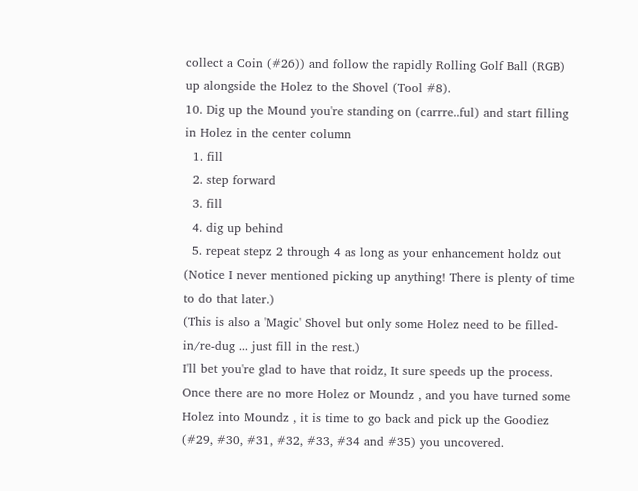collect a Coin (#26)) and follow the rapidly Rolling Golf Ball (RGB) up alongside the Holez to the Shovel (Tool #8).
10. Dig up the Mound you're standing on (carrre..ful) and start filling in Holez in the center column
  1. fill
  2. step forward
  3. fill
  4. dig up behind
  5. repeat stepz 2 through 4 as long as your enhancement holdz out
(Notice I never mentioned picking up anything! There is plenty of time to do that later.)
(This is also a 'Magic' Shovel but only some Holez need to be filled-in/re-dug ... just fill in the rest.)
I'll bet you're glad to have that roidz, It sure speeds up the process.
Once there are no more Holez or Moundz , and you have turned some Holez into Moundz , it is time to go back and pick up the Goodiez (#29, #30, #31, #32, #33, #34 and #35) you uncovered.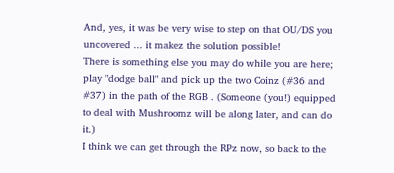And, yes, it was be very wise to step on that OU/DS you uncovered ... it makez the solution possible!
There is something else you may do while you are here; play "dodge ball" and pick up the two Coinz (#36 and #37) in the path of the RGB . (Someone (you!) equipped to deal with Mushroomz will be along later, and can do it.)
I think we can get through the RPz now, so back to the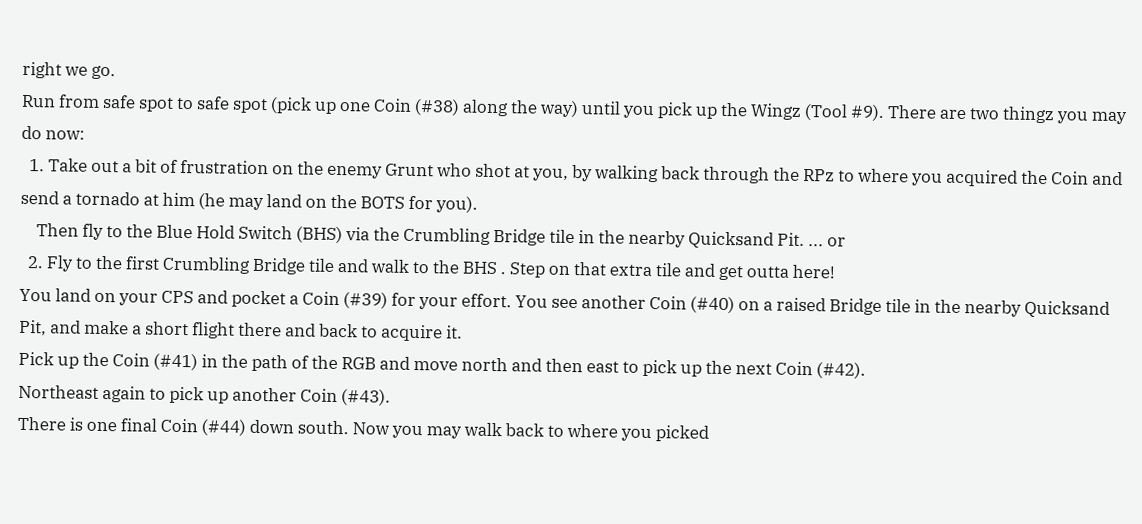right we go.
Run from safe spot to safe spot (pick up one Coin (#38) along the way) until you pick up the Wingz (Tool #9). There are two thingz you may do now:
  1. Take out a bit of frustration on the enemy Grunt who shot at you, by walking back through the RPz to where you acquired the Coin and send a tornado at him (he may land on the BOTS for you).
    Then fly to the Blue Hold Switch (BHS) via the Crumbling Bridge tile in the nearby Quicksand Pit. ... or
  2. Fly to the first Crumbling Bridge tile and walk to the BHS . Step on that extra tile and get outta here!
You land on your CPS and pocket a Coin (#39) for your effort. You see another Coin (#40) on a raised Bridge tile in the nearby Quicksand Pit, and make a short flight there and back to acquire it.
Pick up the Coin (#41) in the path of the RGB and move north and then east to pick up the next Coin (#42).
Northeast again to pick up another Coin (#43).
There is one final Coin (#44) down south. Now you may walk back to where you picked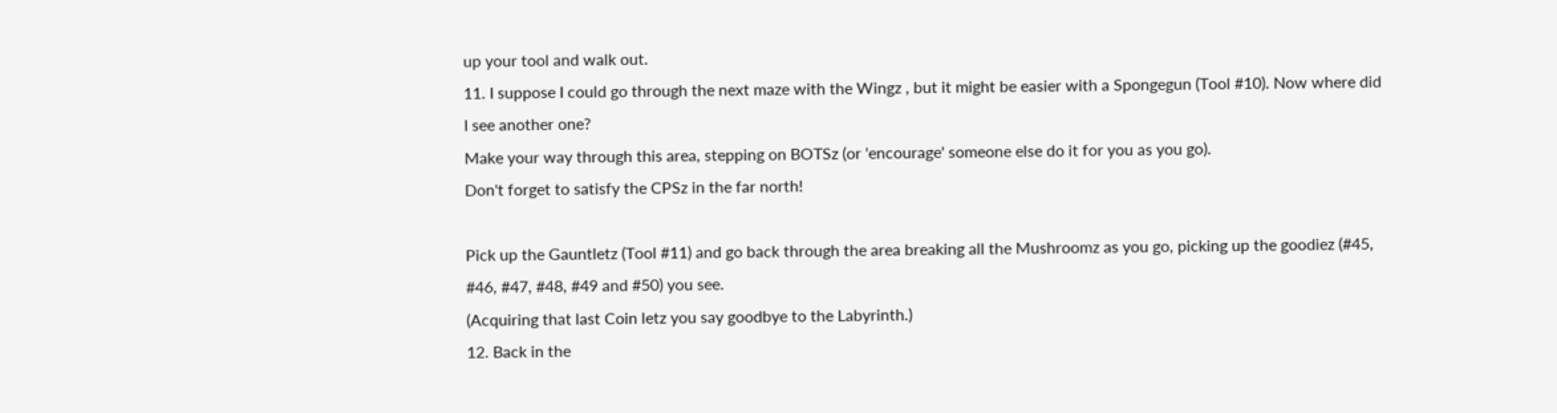up your tool and walk out.
11. I suppose I could go through the next maze with the Wingz , but it might be easier with a Spongegun (Tool #10). Now where did I see another one?
Make your way through this area, stepping on BOTSz (or 'encourage' someone else do it for you as you go).
Don't forget to satisfy the CPSz in the far north!

Pick up the Gauntletz (Tool #11) and go back through the area breaking all the Mushroomz as you go, picking up the goodiez (#45, #46, #47, #48, #49 and #50) you see.
(Acquiring that last Coin letz you say goodbye to the Labyrinth.)
12. Back in the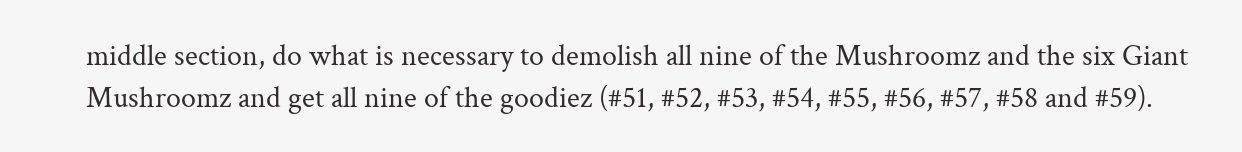middle section, do what is necessary to demolish all nine of the Mushroomz and the six Giant Mushroomz and get all nine of the goodiez (#51, #52, #53, #54, #55, #56, #57, #58 and #59).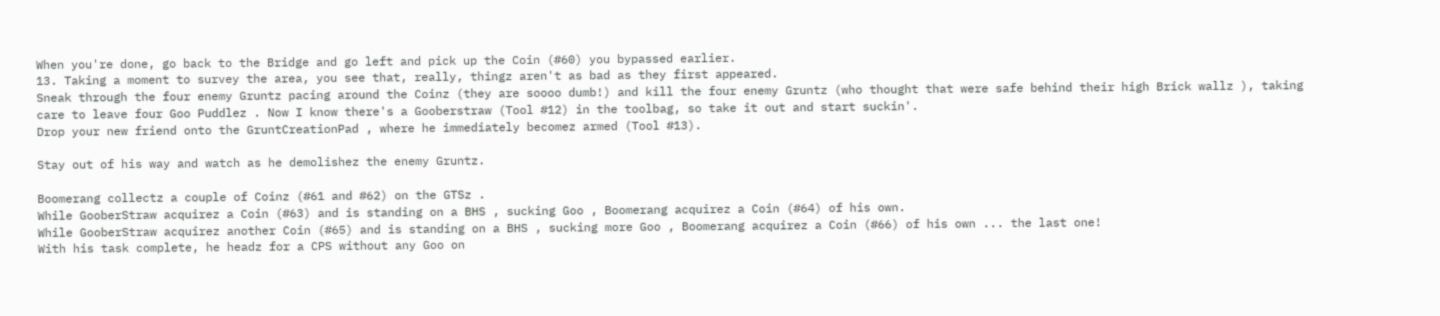When you're done, go back to the Bridge and go left and pick up the Coin (#60) you bypassed earlier.
13. Taking a moment to survey the area, you see that, really, thingz aren't as bad as they first appeared.
Sneak through the four enemy Gruntz pacing around the Coinz (they are soooo dumb!) and kill the four enemy Gruntz (who thought that were safe behind their high Brick wallz ), taking care to leave four Goo Puddlez . Now I know there's a Gooberstraw (Tool #12) in the toolbag, so take it out and start suckin'.
Drop your new friend onto the GruntCreationPad , where he immediately becomez armed (Tool #13).

Stay out of his way and watch as he demolishez the enemy Gruntz.

Boomerang collectz a couple of Coinz (#61 and #62) on the GTSz .
While GooberStraw acquirez a Coin (#63) and is standing on a BHS , sucking Goo , Boomerang acquirez a Coin (#64) of his own.
While GooberStraw acquirez another Coin (#65) and is standing on a BHS , sucking more Goo , Boomerang acquirez a Coin (#66) of his own ... the last one!
With his task complete, he headz for a CPS without any Goo on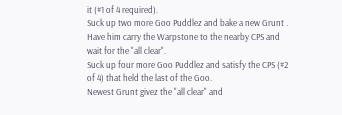it (#1 of 4 required).
Suck up two more Goo Puddlez and bake a new Grunt .
Have him carry the Warpstone to the nearby CPS and wait for the "all clear".
Suck up four more Goo Puddlez and satisfy the CPS (#2 of 4) that held the last of the Goo.
Newest Grunt givez the "all clear" and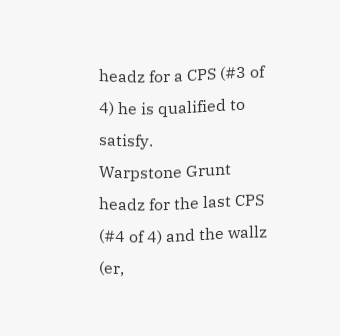headz for a CPS (#3 of 4) he is qualified to satisfy.
Warpstone Grunt headz for the last CPS (#4 of 4) and the wallz (er,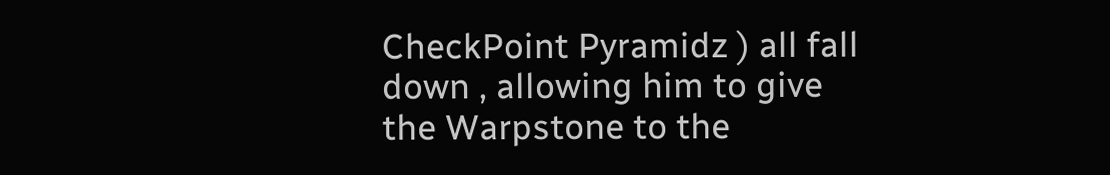CheckPoint Pyramidz ) all fall down , allowing him to give the Warpstone to the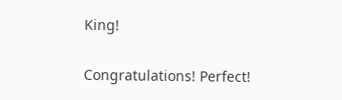King!

Congratulations! Perfect!